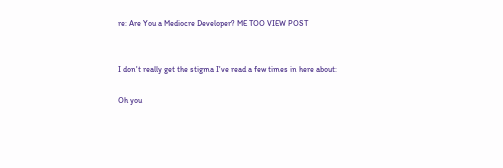re: Are You a Mediocre Developer? ME TOO VIEW POST


I don't really get the stigma I've read a few times in here about:

Oh you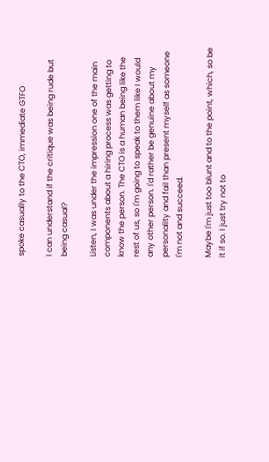spoke casually to the CTO, immediate GTFO

I can understand if the critique was being rude but being casual?

Listen, I was under the impression one of the main components about a hiring process was getting to know the person. The CTO is a human being like the rest of us, so I'm going to speak to them like I would any other person. I'd rather be genuine about my personality and fail than present myself as someone I'm not and succeed.

Maybe I'm just too blunt and to the point, which, so be it if so. I just try not to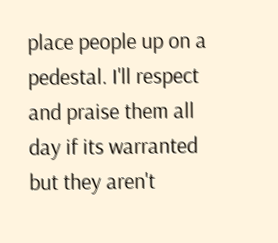place people up on a pedestal. I'll respect and praise them all day if its warranted but they aren't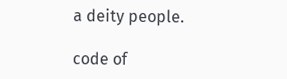a deity people.

code of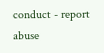conduct - report abuse